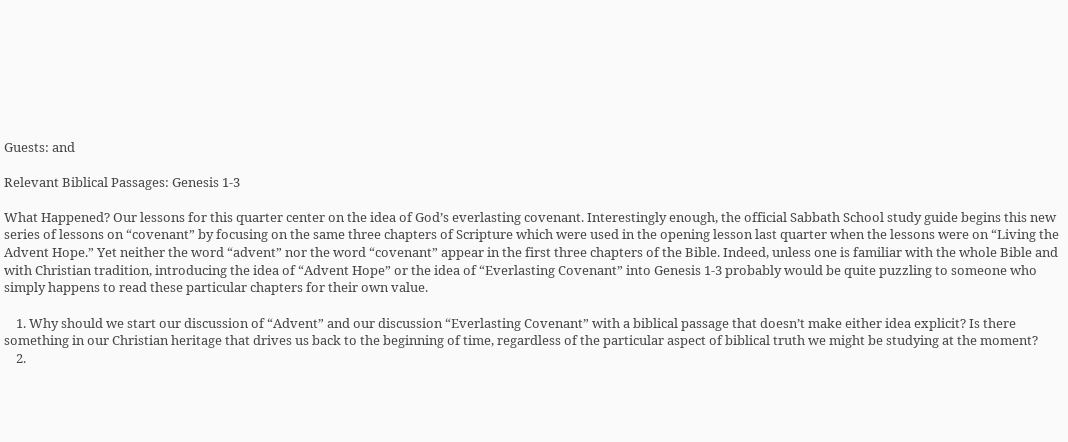Guests: and

Relevant Biblical Passages: Genesis 1-3

What Happened? Our lessons for this quarter center on the idea of God’s everlasting covenant. Interestingly enough, the official Sabbath School study guide begins this new series of lessons on “covenant” by focusing on the same three chapters of Scripture which were used in the opening lesson last quarter when the lessons were on “Living the Advent Hope.” Yet neither the word “advent” nor the word “covenant” appear in the first three chapters of the Bible. Indeed, unless one is familiar with the whole Bible and with Christian tradition, introducing the idea of “Advent Hope” or the idea of “Everlasting Covenant” into Genesis 1-3 probably would be quite puzzling to someone who simply happens to read these particular chapters for their own value.

    1. Why should we start our discussion of “Advent” and our discussion “Everlasting Covenant” with a biblical passage that doesn’t make either idea explicit? Is there something in our Christian heritage that drives us back to the beginning of time, regardless of the particular aspect of biblical truth we might be studying at the moment?
    2.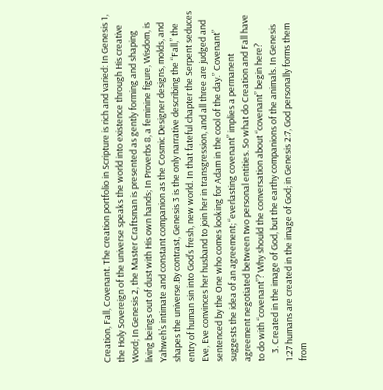Creation, Fall, Covenant. The creation portfolio in Scripture is rich and varied: In Genesis 1, the Holy Sovereign of the universe speaks the world into existence through His creative Word; In Genesis 2, the Master Craftsman is presented as gently forming and shaping living beings out of dust with His own hands; In Proverbs 8, a feminine figure, Wisdom, is Yahweh’s intimate and constant companion as the Cosmic Designer designs, molds, and shapes the universe.By contrast, Genesis 3 is the only narrative describing the “Fall,” the entry of human sin into God’s fresh, new world. In that fateful chapter the Serpent seduces Eve, Eve convinces her husband to join her in transgression, and all three are judged and sentenced by the One who comes looking for Adam in the cool of the day.” Covenant” suggests the idea of an agreement; “everlasting covenant” implies a permanent agreement negotiated between two personal entities. So what do Creation and Fall have to do with “covenant”? Why should the conversation about “covenant” begin here?
    3. Created in the image of God, but the earthy companions of the animals. In Genesis 1:27 humans are created in the image of God; in Genesis 2:7, God personally forms them from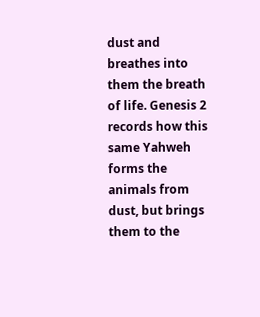dust and breathes into them the breath of life. Genesis 2 records how this same Yahweh forms the animals from dust, but brings them to the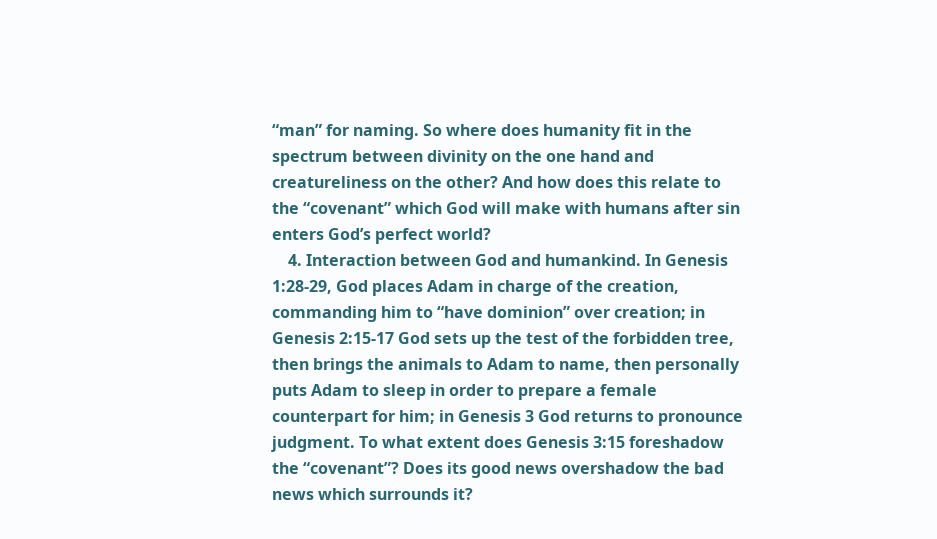“man” for naming. So where does humanity fit in the spectrum between divinity on the one hand and creatureliness on the other? And how does this relate to the “covenant” which God will make with humans after sin enters God’s perfect world?
    4. Interaction between God and humankind. In Genesis 1:28-29, God places Adam in charge of the creation, commanding him to “have dominion” over creation; in Genesis 2:15-17 God sets up the test of the forbidden tree, then brings the animals to Adam to name, then personally puts Adam to sleep in order to prepare a female counterpart for him; in Genesis 3 God returns to pronounce judgment. To what extent does Genesis 3:15 foreshadow the “covenant”? Does its good news overshadow the bad news which surrounds it?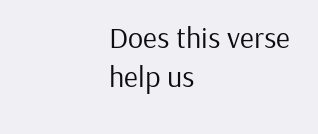Does this verse help us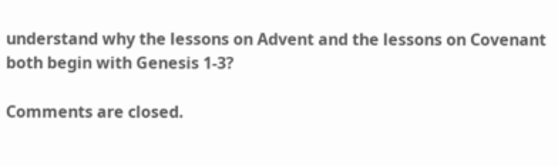understand why the lessons on Advent and the lessons on Covenant both begin with Genesis 1-3?

Comments are closed.